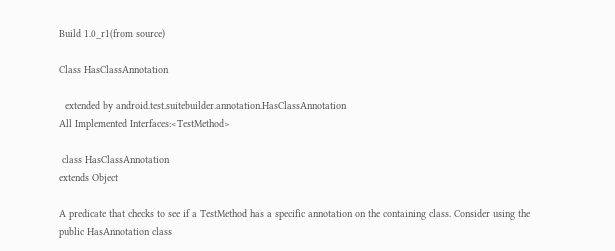Build 1.0_r1(from source)

Class HasClassAnnotation

  extended by android.test.suitebuilder.annotation.HasClassAnnotation
All Implemented Interfaces:<TestMethod>

 class HasClassAnnotation
extends Object

A predicate that checks to see if a TestMethod has a specific annotation on the containing class. Consider using the public HasAnnotation class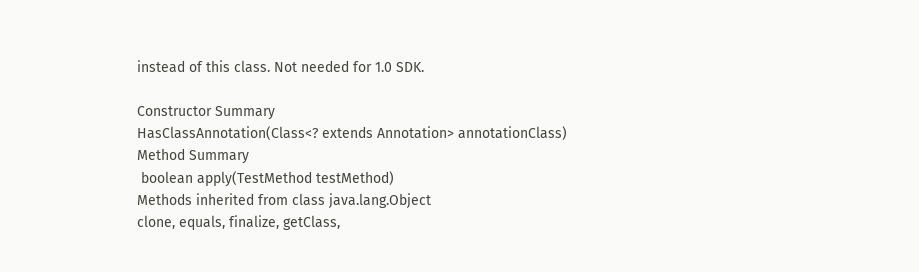instead of this class. Not needed for 1.0 SDK.

Constructor Summary
HasClassAnnotation(Class<? extends Annotation> annotationClass)
Method Summary
 boolean apply(TestMethod testMethod)
Methods inherited from class java.lang.Object
clone, equals, finalize, getClass,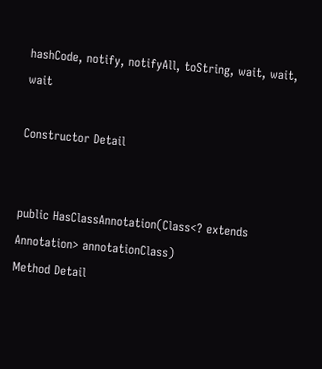hashCode, notify, notifyAll, toString, wait, wait, wait

Constructor Detail


public HasClassAnnotation(Class<? extends Annotation> annotationClass)
Method Detail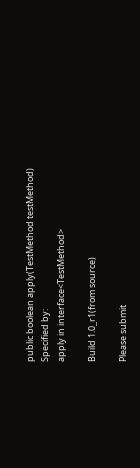public boolean apply(TestMethod testMethod)
Specified by:
apply in interface<TestMethod>

Build 1.0_r1(from source)

Please submit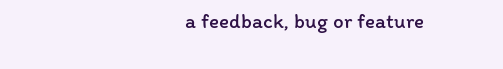a feedback, bug or feature